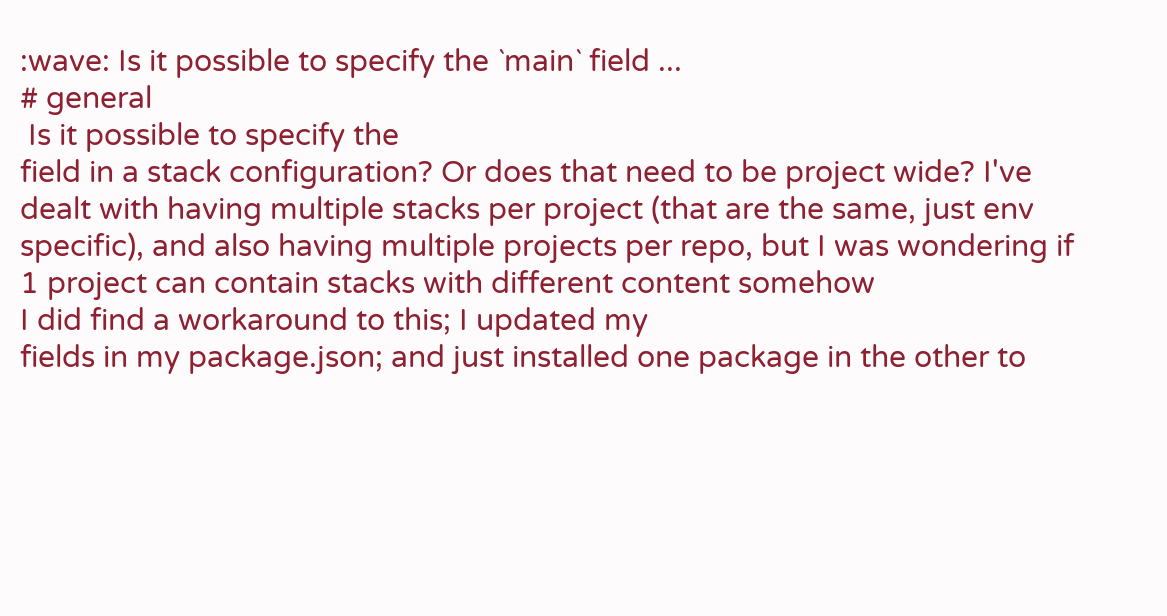:wave: Is it possible to specify the `main` field ...
# general
 Is it possible to specify the
field in a stack configuration? Or does that need to be project wide? I've dealt with having multiple stacks per project (that are the same, just env specific), and also having multiple projects per repo, but I was wondering if 1 project can contain stacks with different content somehow
I did find a workaround to this; I updated my
fields in my package.json; and just installed one package in the other to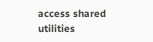access shared utilities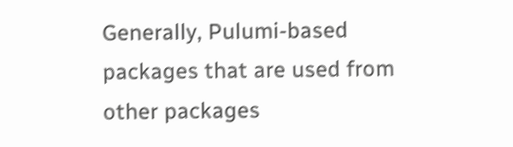Generally, Pulumi-based packages that are used from other packages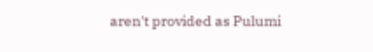aren't provided as Pulumi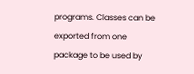programs. Classes can be exported from one package to be used by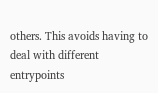others. This avoids having to deal with different entrypoints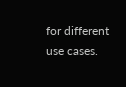for different use cases.